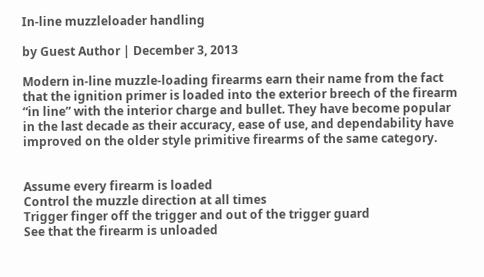In-line muzzleloader handling

by Guest Author | December 3, 2013

Modern in-line muzzle-loading firearms earn their name from the fact that the ignition primer is loaded into the exterior breech of the firearm “in line” with the interior charge and bullet. They have become popular in the last decade as their accuracy, ease of use, and dependability have improved on the older style primitive firearms of the same category.


Assume every firearm is loaded
Control the muzzle direction at all times
Trigger finger off the trigger and out of the trigger guard
See that the firearm is unloaded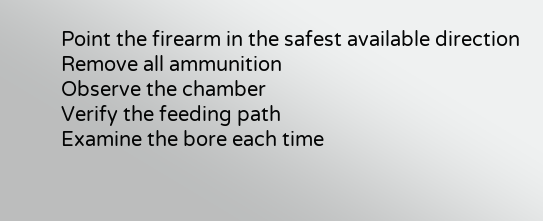Point the firearm in the safest available direction
Remove all ammunition
Observe the chamber
Verify the feeding path
Examine the bore each time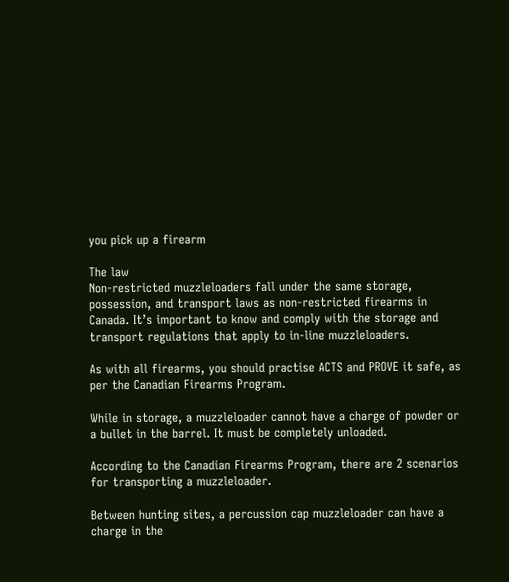you pick up a firearm

The law
Non-restricted muzzleloaders fall under the same storage, possession, and transport laws as non-restricted firearms in Canada. It’s important to know and comply with the storage and transport regulations that apply to in-line muzzleloaders.

As with all firearms, you should practise ACTS and PROVE it safe, as per the Canadian Firearms Program.

While in storage, a muzzleloader cannot have a charge of powder or a bullet in the barrel. It must be completely unloaded.

According to the Canadian Firearms Program, there are 2 scenarios for transporting a muzzleloader.

Between hunting sites, a percussion cap muzzleloader can have a charge in the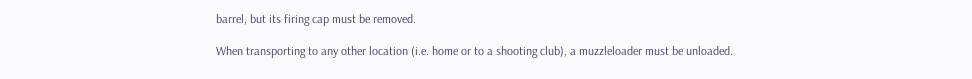barrel, but its firing cap must be removed.

When transporting to any other location (i.e. home or to a shooting club), a muzzleloader must be unloaded.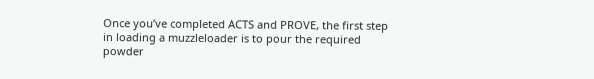Once you’ve completed ACTS and PROVE, the first step in loading a muzzleloader is to pour the required powder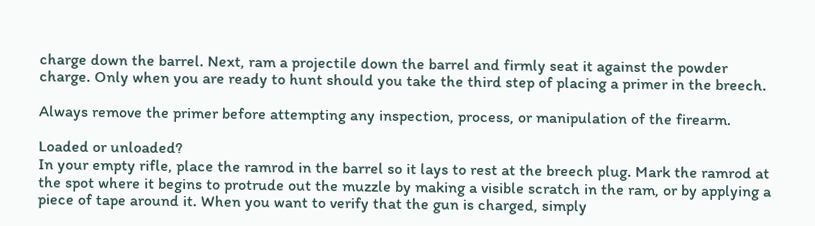charge down the barrel. Next, ram a projectile down the barrel and firmly seat it against the powder charge. Only when you are ready to hunt should you take the third step of placing a primer in the breech.

Always remove the primer before attempting any inspection, process, or manipulation of the firearm.

Loaded or unloaded?
In your empty rifle, place the ramrod in the barrel so it lays to rest at the breech plug. Mark the ramrod at the spot where it begins to protrude out the muzzle by making a visible scratch in the ram, or by applying a piece of tape around it. When you want to verify that the gun is charged, simply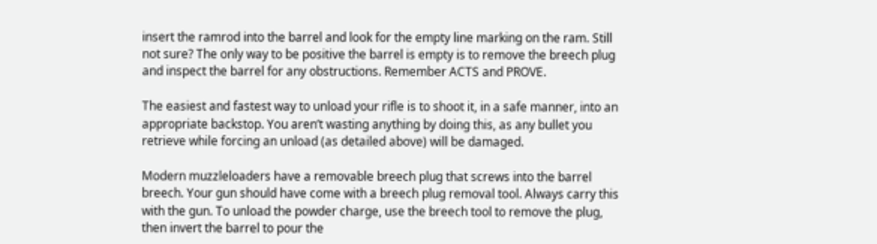insert the ramrod into the barrel and look for the empty line marking on the ram. Still not sure? The only way to be positive the barrel is empty is to remove the breech plug and inspect the barrel for any obstructions. Remember ACTS and PROVE.

The easiest and fastest way to unload your rifle is to shoot it, in a safe manner, into an appropriate backstop. You aren’t wasting anything by doing this, as any bullet you retrieve while forcing an unload (as detailed above) will be damaged.

Modern muzzleloaders have a removable breech plug that screws into the barrel breech. Your gun should have come with a breech plug removal tool. Always carry this with the gun. To unload the powder charge, use the breech tool to remove the plug, then invert the barrel to pour the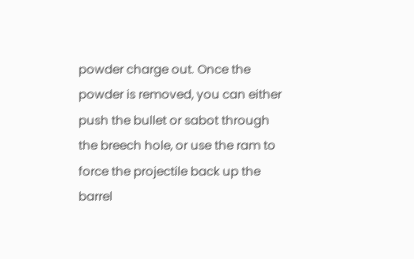powder charge out. Once the powder is removed, you can either push the bullet or sabot through the breech hole, or use the ram to force the projectile back up the barrel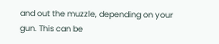and out the muzzle, depending on your gun. This can be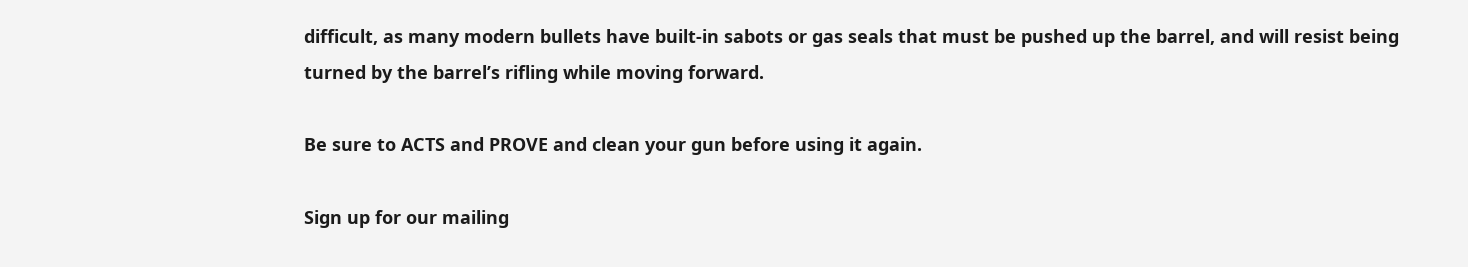difficult, as many modern bullets have built-in sabots or gas seals that must be pushed up the barrel, and will resist being turned by the barrel’s rifling while moving forward.

Be sure to ACTS and PROVE and clean your gun before using it again.

Sign up for our mailing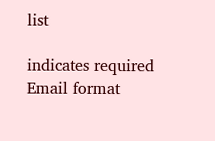list

indicates required
Email format